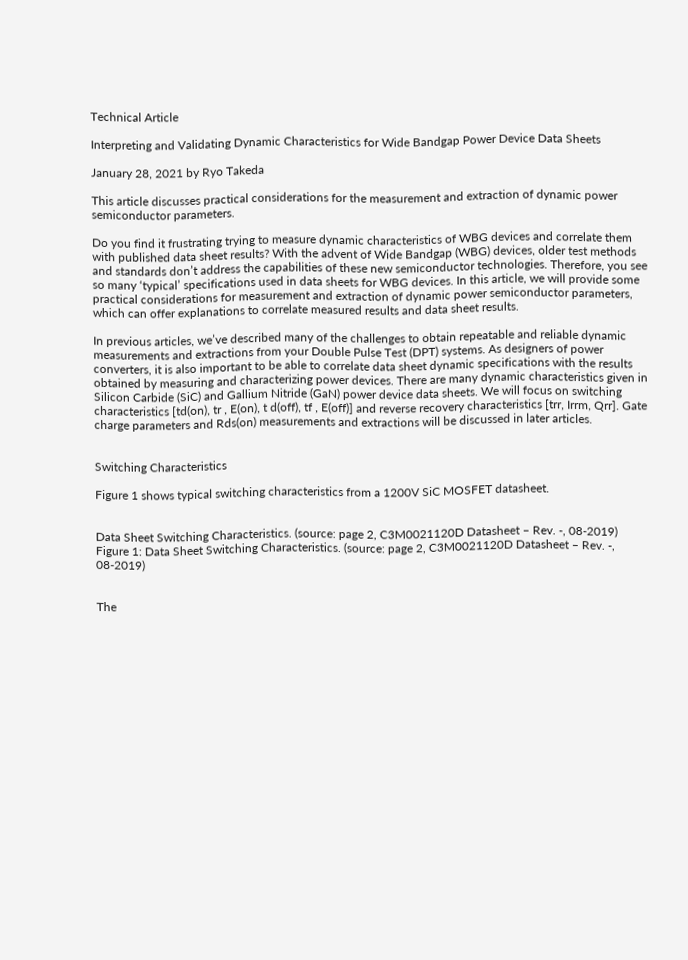Technical Article

Interpreting and Validating Dynamic Characteristics for Wide Bandgap Power Device Data Sheets

January 28, 2021 by Ryo Takeda

This article discusses practical considerations for the measurement and extraction of dynamic power semiconductor parameters.

Do you find it frustrating trying to measure dynamic characteristics of WBG devices and correlate them with published data sheet results? With the advent of Wide Bandgap (WBG) devices, older test methods and standards don’t address the capabilities of these new semiconductor technologies. Therefore, you see so many ‘typical’ specifications used in data sheets for WBG devices. In this article, we will provide some practical considerations for measurement and extraction of dynamic power semiconductor parameters, which can offer explanations to correlate measured results and data sheet results.

In previous articles, we’ve described many of the challenges to obtain repeatable and reliable dynamic measurements and extractions from your Double Pulse Test (DPT) systems. As designers of power converters, it is also important to be able to correlate data sheet dynamic specifications with the results obtained by measuring and characterizing power devices. There are many dynamic characteristics given in Silicon Carbide (SiC) and Gallium Nitride (GaN) power device data sheets. We will focus on switching characteristics [td(on), tr , E(on), t d(off), tf , E(off)] and reverse recovery characteristics [trr, Irrm, Qrr]. Gate charge parameters and Rds(on) measurements and extractions will be discussed in later articles.


Switching Characteristics

Figure 1 shows typical switching characteristics from a 1200V SiC MOSFET datasheet.


Data Sheet Switching Characteristics. (source: page 2, C3M0021120D Datasheet – Rev. -, 08-2019)
Figure 1: Data Sheet Switching Characteristics. (source: page 2, C3M0021120D Datasheet – Rev. -, 08-2019)


The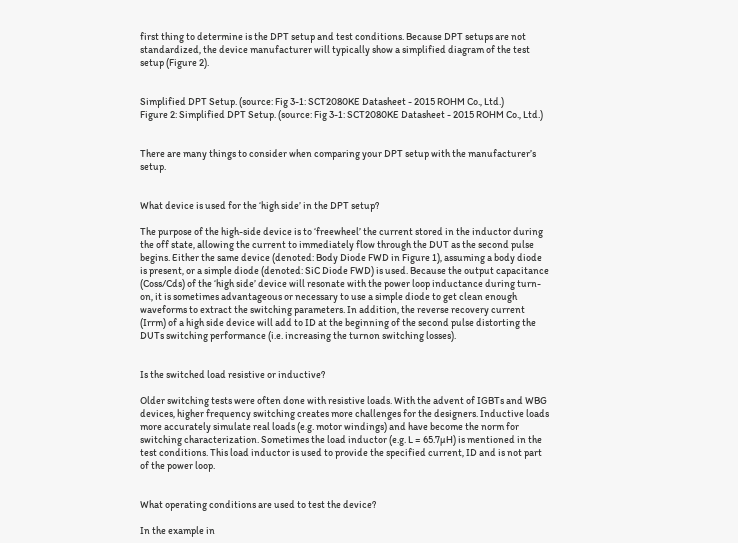first thing to determine is the DPT setup and test conditions. Because DPT setups are not standardized, the device manufacturer will typically show a simplified diagram of the test setup (Figure 2).


Simplified DPT Setup. (source: Fig 3-1: SCT2080KE Datasheet - 2015 ROHM Co., Ltd.)
Figure 2: Simplified DPT Setup. (source: Fig 3-1: SCT2080KE Datasheet - 2015 ROHM Co., Ltd.)


There are many things to consider when comparing your DPT setup with the manufacturer’s setup.


What device is used for the ‘high side’ in the DPT setup?

The purpose of the high-side device is to ‘freewheel’ the current stored in the inductor during the off state, allowing the current to immediately flow through the DUT as the second pulse begins. Either the same device (denoted: Body Diode FWD in Figure 1), assuming a body diode is present, or a simple diode (denoted: SiC Diode FWD) is used. Because the output capacitance (Coss/Cds) of the ‘high side’ device will resonate with the power loop inductance during turn-on, it is sometimes advantageous or necessary to use a simple diode to get clean enough waveforms to extract the switching parameters. In addition, the reverse recovery current (Irrm) of a high side device will add to ID at the beginning of the second pulse distorting the DUTs switching performance (i.e. increasing the turnon switching losses).


Is the switched load resistive or inductive?

Older switching tests were often done with resistive loads. With the advent of IGBTs and WBG devices, higher frequency switching creates more challenges for the designers. Inductive loads more accurately simulate real loads (e.g. motor windings) and have become the norm for switching characterization. Sometimes the load inductor (e.g. L = 65.7µH) is mentioned in the test conditions. This load inductor is used to provide the specified current, ID and is not part of the power loop.


What operating conditions are used to test the device?

In the example in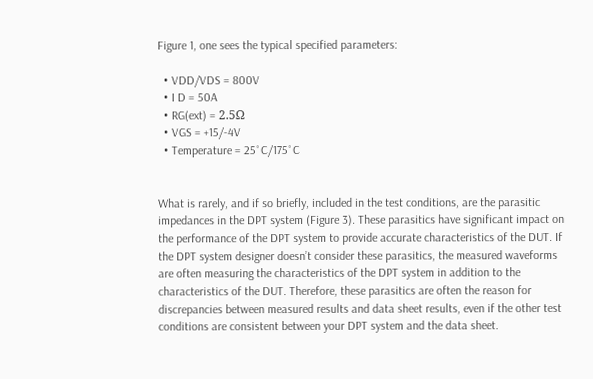Figure 1, one sees the typical specified parameters:

  • VDD/VDS = 800V
  • I D = 50A
  • RG(ext) = 2.5Ω
  • VGS = +15/-4V
  • Temperature = 25˚C/175˚C


What is rarely, and if so briefly, included in the test conditions, are the parasitic impedances in the DPT system (Figure 3). These parasitics have significant impact on the performance of the DPT system to provide accurate characteristics of the DUT. If the DPT system designer doesn’t consider these parasitics, the measured waveforms are often measuring the characteristics of the DPT system in addition to the characteristics of the DUT. Therefore, these parasitics are often the reason for discrepancies between measured results and data sheet results, even if the other test conditions are consistent between your DPT system and the data sheet.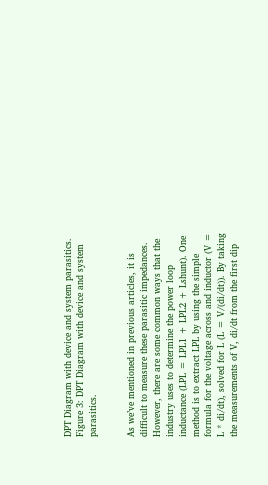DPT Diagram with device and system parasitics.
Figure 3: DPT Diagram with device and system parasitics.


As we’ve mentioned in previous articles, it is difficult to measure these parasitic impedances. However, there are some common ways that the industry uses to determine the power loop inductance (LPL = LPL1 + LPL2 + Lshunt). One method is to extract LPL by using the simple formula for the voltage across and inductor (V = L * di/dt), solved for L (L = V/(di/dt)). By taking the measurements of V, di/dt from the first dip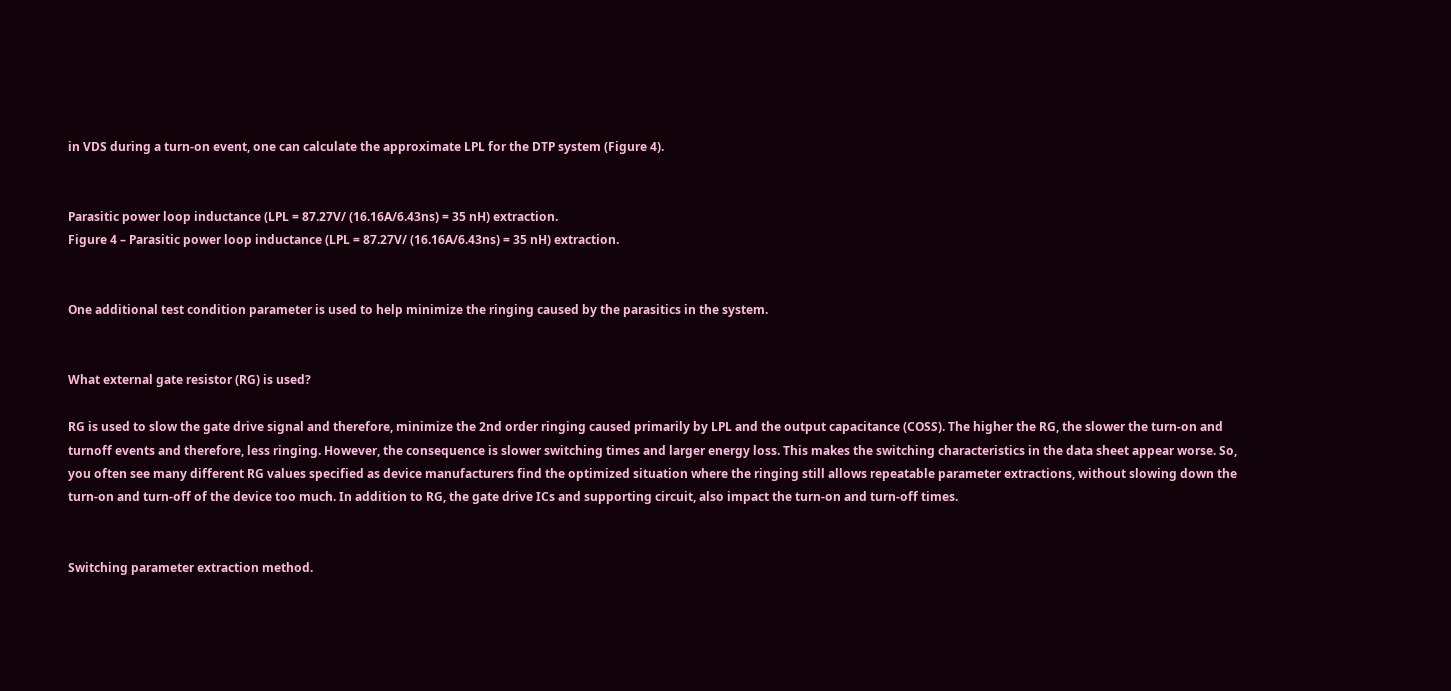in VDS during a turn-on event, one can calculate the approximate LPL for the DTP system (Figure 4).


Parasitic power loop inductance (LPL = 87.27V/ (16.16A/6.43ns) = 35 nH) extraction.
Figure 4 – Parasitic power loop inductance (LPL = 87.27V/ (16.16A/6.43ns) = 35 nH) extraction.


One additional test condition parameter is used to help minimize the ringing caused by the parasitics in the system.


What external gate resistor (RG) is used?

RG is used to slow the gate drive signal and therefore, minimize the 2nd order ringing caused primarily by LPL and the output capacitance (COSS). The higher the RG, the slower the turn-on and turnoff events and therefore, less ringing. However, the consequence is slower switching times and larger energy loss. This makes the switching characteristics in the data sheet appear worse. So, you often see many different RG values specified as device manufacturers find the optimized situation where the ringing still allows repeatable parameter extractions, without slowing down the turn-on and turn-off of the device too much. In addition to RG, the gate drive ICs and supporting circuit, also impact the turn-on and turn-off times.


Switching parameter extraction method.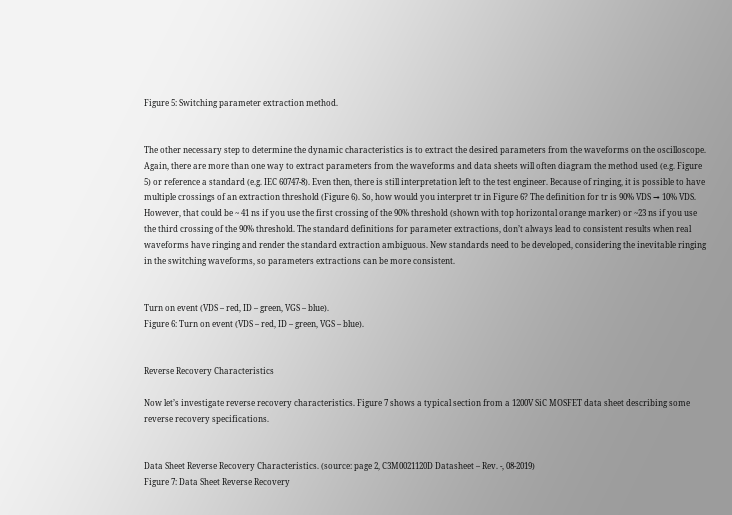Figure 5: Switching parameter extraction method.


The other necessary step to determine the dynamic characteristics is to extract the desired parameters from the waveforms on the oscilloscope. Again, there are more than one way to extract parameters from the waveforms and data sheets will often diagram the method used (e.g. Figure 5) or reference a standard (e.g. IEC 60747-8). Even then, there is still interpretation left to the test engineer. Because of ringing, it is possible to have multiple crossings of an extraction threshold (Figure 6). So, how would you interpret tr in Figure 6? The definition for tr is 90% VDS → 10% VDS. However, that could be ~ 41 ns if you use the first crossing of the 90% threshold (shown with top horizontal orange marker) or ~23 ns if you use the third crossing of the 90% threshold. The standard definitions for parameter extractions, don’t always lead to consistent results when real waveforms have ringing and render the standard extraction ambiguous. New standards need to be developed, considering the inevitable ringing in the switching waveforms, so parameters extractions can be more consistent.


Turn on event (VDS – red, ID – green, VGS – blue).
Figure 6: Turn on event (VDS – red, ID – green, VGS – blue).


Reverse Recovery Characteristics

Now let’s investigate reverse recovery characteristics. Figure 7 shows a typical section from a 1200V SiC MOSFET data sheet describing some reverse recovery specifications.


Data Sheet Reverse Recovery Characteristics. (source: page 2, C3M0021120D Datasheet – Rev. -, 08-2019)
Figure 7: Data Sheet Reverse Recovery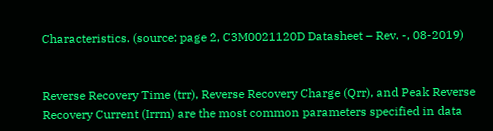Characteristics. (source: page 2, C3M0021120D Datasheet – Rev. -, 08-2019)


Reverse Recovery Time (trr), Reverse Recovery Charge (Qrr), and Peak Reverse Recovery Current (Irrm) are the most common parameters specified in data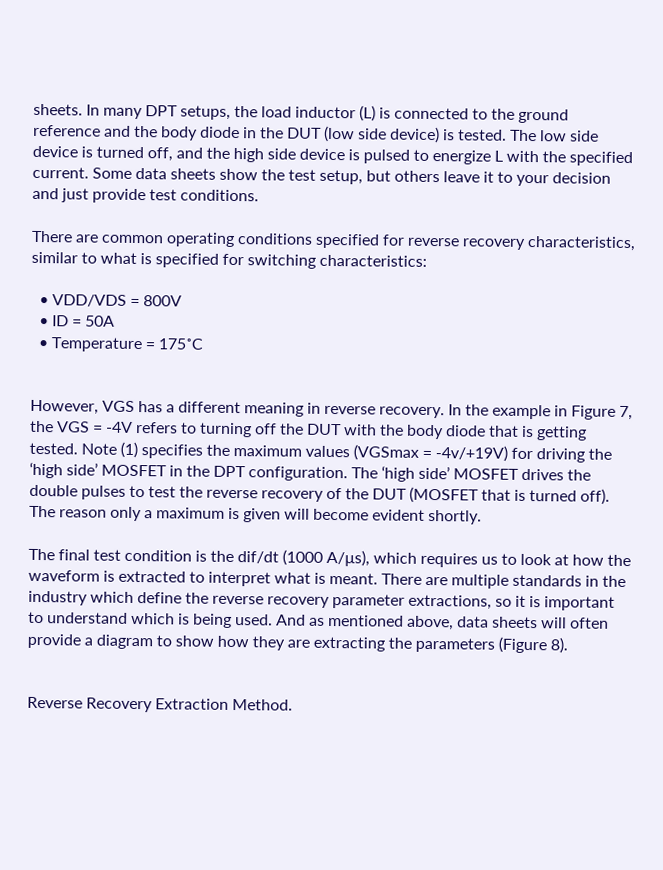sheets. In many DPT setups, the load inductor (L) is connected to the ground reference and the body diode in the DUT (low side device) is tested. The low side device is turned off, and the high side device is pulsed to energize L with the specified current. Some data sheets show the test setup, but others leave it to your decision and just provide test conditions.

There are common operating conditions specified for reverse recovery characteristics, similar to what is specified for switching characteristics:

  • VDD/VDS = 800V
  • ID = 50A
  • Temperature = 175˚C


However, VGS has a different meaning in reverse recovery. In the example in Figure 7, the VGS = -4V refers to turning off the DUT with the body diode that is getting tested. Note (1) specifies the maximum values (VGSmax = -4v/+19V) for driving the ‘high side’ MOSFET in the DPT configuration. The ‘high side’ MOSFET drives the double pulses to test the reverse recovery of the DUT (MOSFET that is turned off). The reason only a maximum is given will become evident shortly.

The final test condition is the dif/dt (1000 A/µs), which requires us to look at how the waveform is extracted to interpret what is meant. There are multiple standards in the industry which define the reverse recovery parameter extractions, so it is important to understand which is being used. And as mentioned above, data sheets will often provide a diagram to show how they are extracting the parameters (Figure 8).


Reverse Recovery Extraction Method.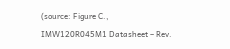(source: Figure C., IMW120R045M1 Datasheet – Rev.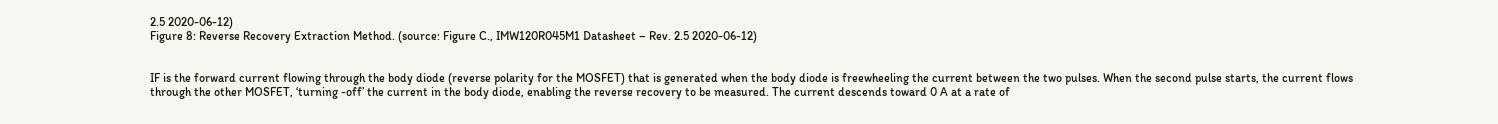2.5 2020-06-12)
Figure 8: Reverse Recovery Extraction Method. (source: Figure C., IMW120R045M1 Datasheet – Rev. 2.5 2020-06-12)


IF is the forward current flowing through the body diode (reverse polarity for the MOSFET) that is generated when the body diode is freewheeling the current between the two pulses. When the second pulse starts, the current flows through the other MOSFET, ‘turning -off’ the current in the body diode, enabling the reverse recovery to be measured. The current descends toward 0 A at a rate of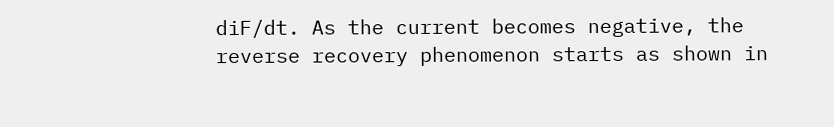diF/dt. As the current becomes negative, the reverse recovery phenomenon starts as shown in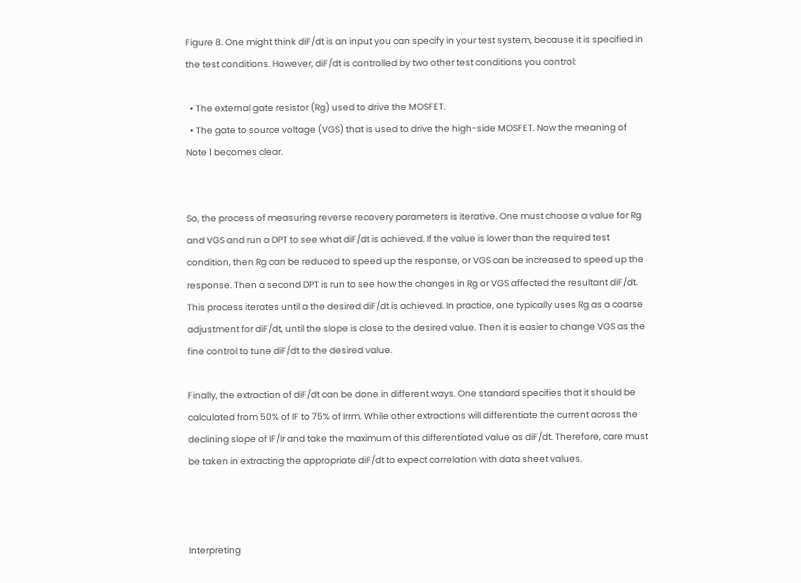Figure 8. One might think diF/dt is an input you can specify in your test system, because it is specified in the test conditions. However, diF/dt is controlled by two other test conditions you control:

  • The external gate resistor (Rg) used to drive the MOSFET.
  • The gate to source voltage (VGS) that is used to drive the high-side MOSFET. Now the meaning of Note 1 becomes clear.


So, the process of measuring reverse recovery parameters is iterative. One must choose a value for Rg and VGS and run a DPT to see what diF/dt is achieved. If the value is lower than the required test condition, then Rg can be reduced to speed up the response, or VGS can be increased to speed up the response. Then a second DPT is run to see how the changes in Rg or VGS affected the resultant diF/dt. This process iterates until a the desired diF/dt is achieved. In practice, one typically uses Rg as a coarse adjustment for diF/dt, until the slope is close to the desired value. Then it is easier to change VGS as the fine control to tune diF/dt to the desired value.

Finally, the extraction of diF/dt can be done in different ways. One standard specifies that it should be calculated from 50% of IF to 75% of Irrm. While other extractions will differentiate the current across the declining slope of IF/Ir and take the maximum of this differentiated value as diF/dt. Therefore, care must be taken in extracting the appropriate diF/dt to expect correlation with data sheet values.



Interpreting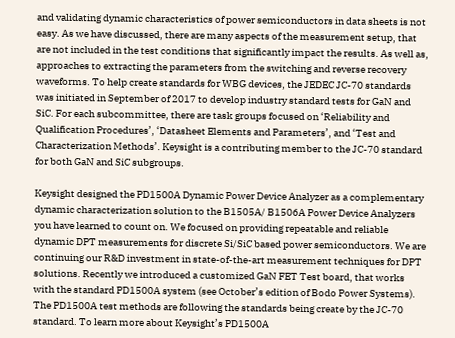and validating dynamic characteristics of power semiconductors in data sheets is not easy. As we have discussed, there are many aspects of the measurement setup, that are not included in the test conditions that significantly impact the results. As well as, approaches to extracting the parameters from the switching and reverse recovery waveforms. To help create standards for WBG devices, the JEDEC JC-70 standards was initiated in September of 2017 to develop industry standard tests for GaN and SiC. For each subcommittee, there are task groups focused on ‘Reliability and Qualification Procedures’, ‘Datasheet Elements and Parameters’, and ‘Test and Characterization Methods’. Keysight is a contributing member to the JC-70 standard for both GaN and SiC subgroups.

Keysight designed the PD1500A Dynamic Power Device Analyzer as a complementary dynamic characterization solution to the B1505A/ B1506A Power Device Analyzers you have learned to count on. We focused on providing repeatable and reliable dynamic DPT measurements for discrete Si/SiC based power semiconductors. We are continuing our R&D investment in state-of-the-art measurement techniques for DPT solutions. Recently we introduced a customized GaN FET Test board, that works with the standard PD1500A system (see October’s edition of Bodo Power Systems). The PD1500A test methods are following the standards being create by the JC-70 standard. To learn more about Keysight’s PD1500A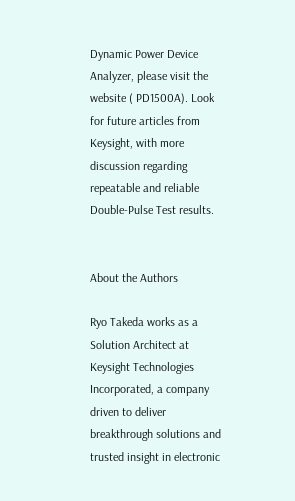Dynamic Power Device Analyzer, please visit the website ( PD1500A). Look for future articles from Keysight, with more discussion regarding repeatable and reliable Double-Pulse Test results.


About the Authors

Ryo Takeda works as a Solution Architect at Keysight Technologies Incorporated, a company driven to deliver breakthrough solutions and trusted insight in electronic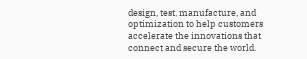design, test, manufacture, and optimization to help customers accelerate the innovations that connect and secure the world.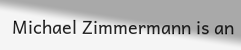Michael Zimmermann is an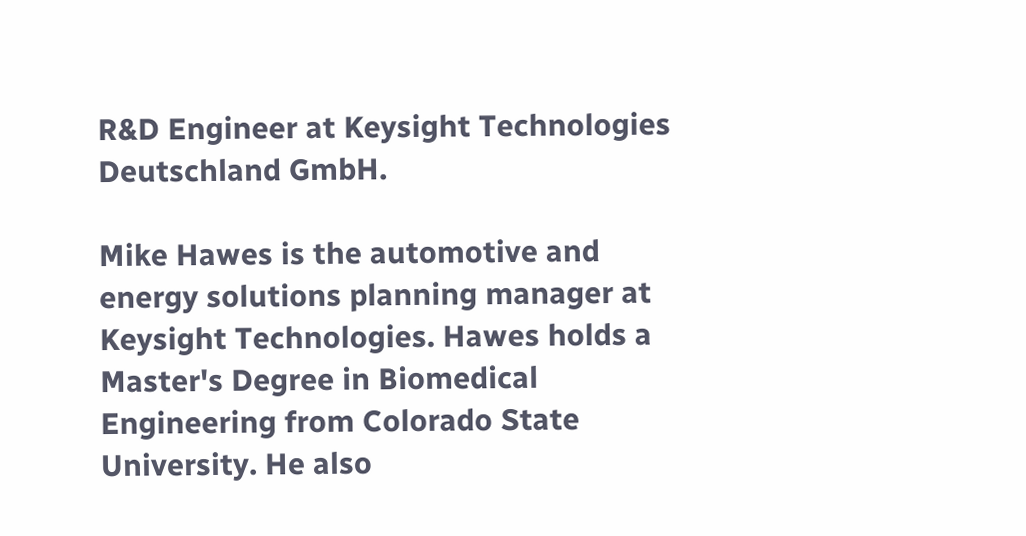R&D Engineer at Keysight Technologies Deutschland GmbH.

Mike Hawes is the automotive and energy solutions planning manager at Keysight Technologies. Hawes holds a Master's Degree in Biomedical Engineering from Colorado State University. He also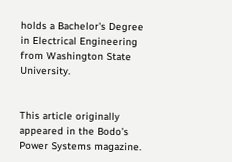holds a Bachelor's Degree in Electrical Engineering from Washington State University.


This article originally appeared in the Bodo’s Power Systems magazine.